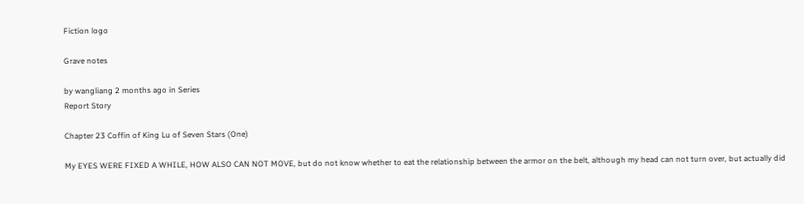Fiction logo

Grave notes

by wangliang 2 months ago in Series
Report Story

Chapter 23 Coffin of King Lu of Seven Stars (One)

My EYES WERE FIXED A WHILE, HOW ALSO CAN NOT MOVE, but do not know whether to eat the relationship between the armor on the belt, although my head can not turn over, but actually did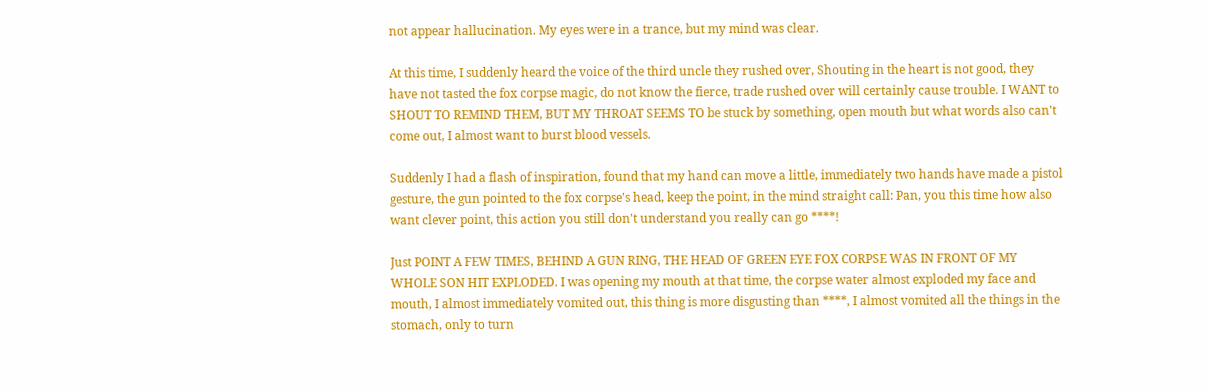not appear hallucination. My eyes were in a trance, but my mind was clear.

At this time, I suddenly heard the voice of the third uncle they rushed over, Shouting in the heart is not good, they have not tasted the fox corpse magic, do not know the fierce, trade rushed over will certainly cause trouble. I WANT to SHOUT TO REMIND THEM, BUT MY THROAT SEEMS TO be stuck by something, open mouth but what words also can't come out, I almost want to burst blood vessels.

Suddenly I had a flash of inspiration, found that my hand can move a little, immediately two hands have made a pistol gesture, the gun pointed to the fox corpse's head, keep the point, in the mind straight call: Pan, you this time how also want clever point, this action you still don't understand you really can go ****!

Just POINT A FEW TIMES, BEHIND A GUN RING, THE HEAD OF GREEN EYE FOX CORPSE WAS IN FRONT OF MY WHOLE SON HIT EXPLODED. I was opening my mouth at that time, the corpse water almost exploded my face and mouth, I almost immediately vomited out, this thing is more disgusting than ****, I almost vomited all the things in the stomach, only to turn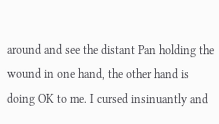around and see the distant Pan holding the wound in one hand, the other hand is doing OK to me. I cursed insinuantly and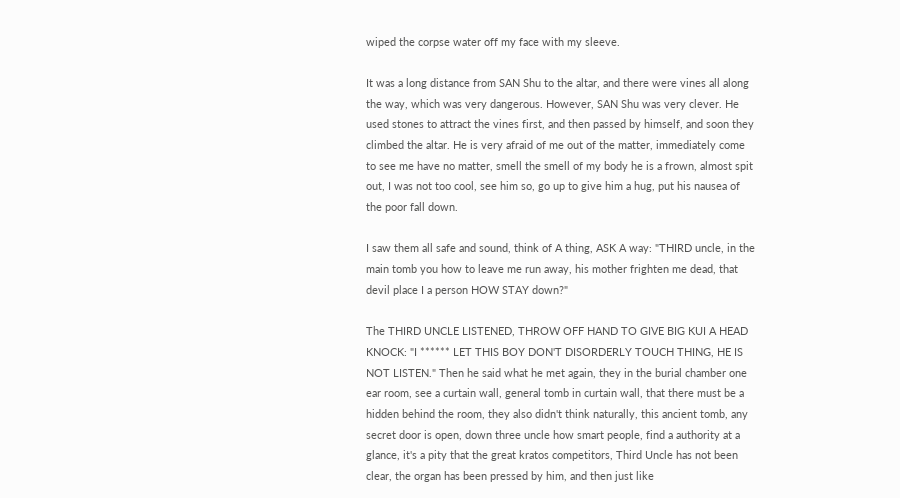wiped the corpse water off my face with my sleeve.

It was a long distance from SAN Shu to the altar, and there were vines all along the way, which was very dangerous. However, SAN Shu was very clever. He used stones to attract the vines first, and then passed by himself, and soon they climbed the altar. He is very afraid of me out of the matter, immediately come to see me have no matter, smell the smell of my body he is a frown, almost spit out, I was not too cool, see him so, go up to give him a hug, put his nausea of the poor fall down.

I saw them all safe and sound, think of A thing, ASK A way: "THIRD uncle, in the main tomb you how to leave me run away, his mother frighten me dead, that devil place I a person HOW STAY down?"

The THIRD UNCLE LISTENED, THROW OFF HAND TO GIVE BIG KUI A HEAD KNOCK: "I ****** LET THIS BOY DON'T DISORDERLY TOUCH THING, HE IS NOT LISTEN." Then he said what he met again, they in the burial chamber one ear room, see a curtain wall, general tomb in curtain wall, that there must be a hidden behind the room, they also didn't think naturally, this ancient tomb, any secret door is open, down three uncle how smart people, find a authority at a glance, it's a pity that the great kratos competitors, Third Uncle has not been clear, the organ has been pressed by him, and then just like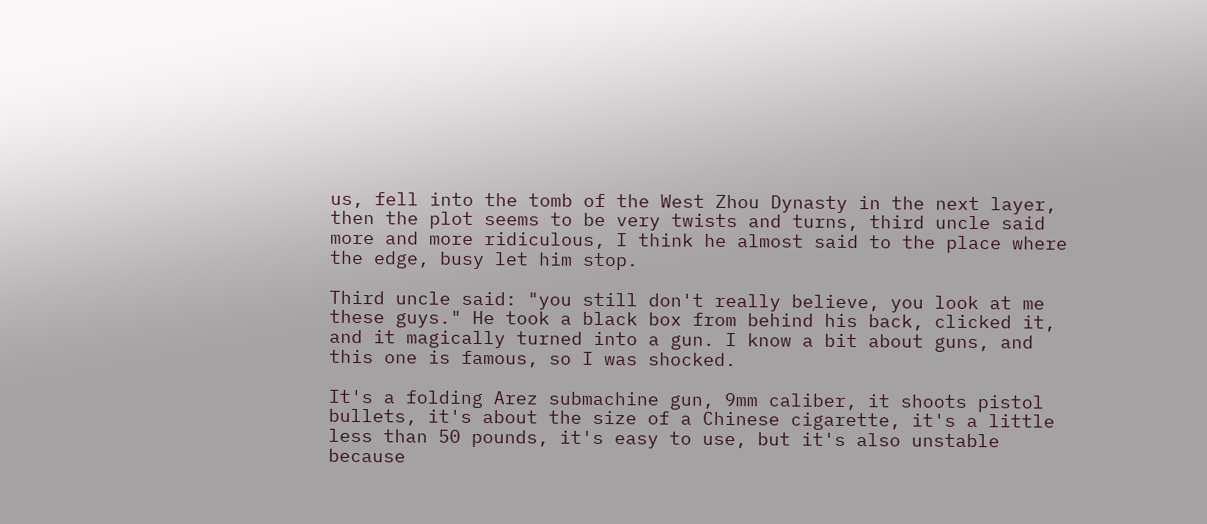us, fell into the tomb of the West Zhou Dynasty in the next layer, then the plot seems to be very twists and turns, third uncle said more and more ridiculous, I think he almost said to the place where the edge, busy let him stop.

Third uncle said: "you still don't really believe, you look at me these guys." He took a black box from behind his back, clicked it, and it magically turned into a gun. I know a bit about guns, and this one is famous, so I was shocked.

It's a folding Arez submachine gun, 9mm caliber, it shoots pistol bullets, it's about the size of a Chinese cigarette, it's a little less than 50 pounds, it's easy to use, but it's also unstable because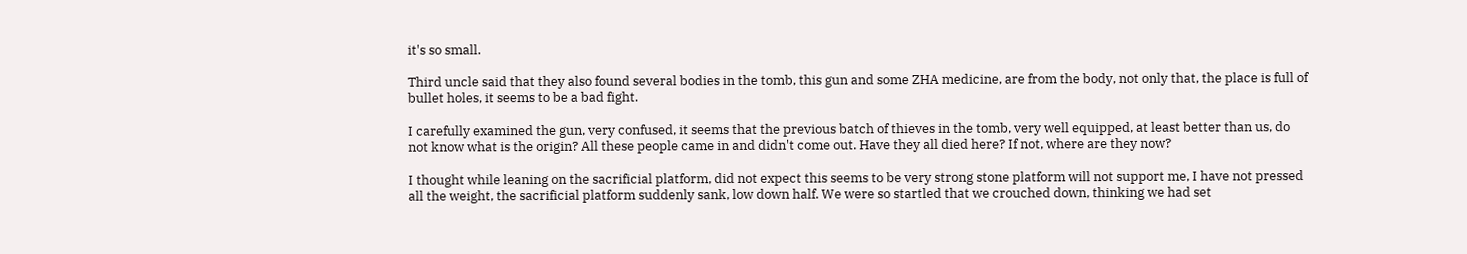it's so small.

Third uncle said that they also found several bodies in the tomb, this gun and some ZHA medicine, are from the body, not only that, the place is full of bullet holes, it seems to be a bad fight.

I carefully examined the gun, very confused, it seems that the previous batch of thieves in the tomb, very well equipped, at least better than us, do not know what is the origin? All these people came in and didn't come out. Have they all died here? If not, where are they now?

I thought while leaning on the sacrificial platform, did not expect this seems to be very strong stone platform will not support me, I have not pressed all the weight, the sacrificial platform suddenly sank, low down half. We were so startled that we crouched down, thinking we had set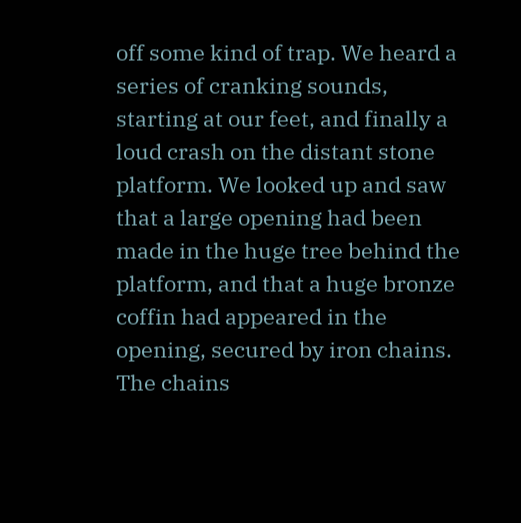off some kind of trap. We heard a series of cranking sounds, starting at our feet, and finally a loud crash on the distant stone platform. We looked up and saw that a large opening had been made in the huge tree behind the platform, and that a huge bronze coffin had appeared in the opening, secured by iron chains. The chains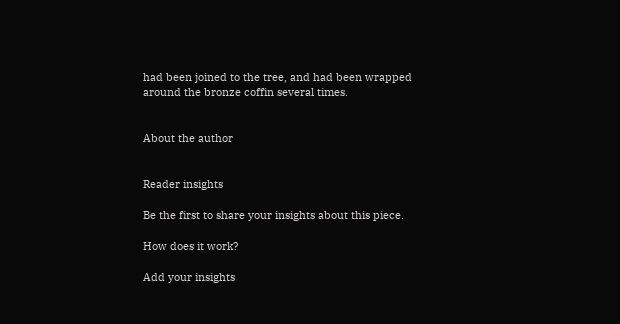had been joined to the tree, and had been wrapped around the bronze coffin several times.


About the author


Reader insights

Be the first to share your insights about this piece.

How does it work?

Add your insights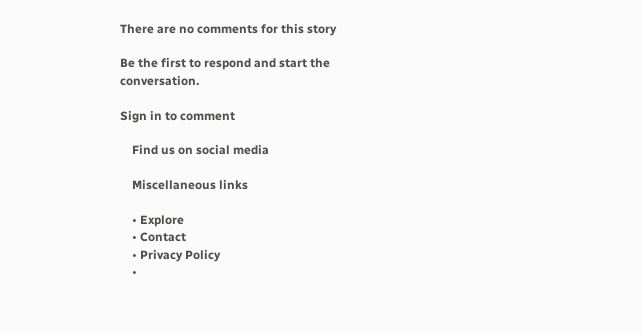There are no comments for this story

Be the first to respond and start the conversation.

Sign in to comment

    Find us on social media

    Miscellaneous links

    • Explore
    • Contact
    • Privacy Policy
    •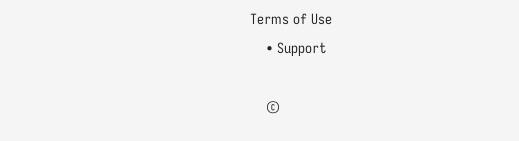Terms of Use
    • Support

    ©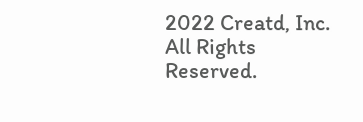2022 Creatd, Inc. All Rights Reserved.